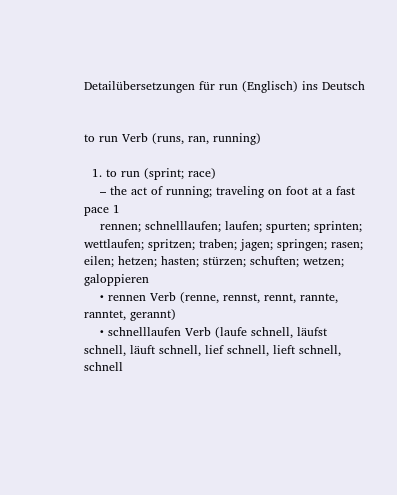Detailübersetzungen für run (Englisch) ins Deutsch


to run Verb (runs, ran, running)

  1. to run (sprint; race)
    – the act of running; traveling on foot at a fast pace 1
    rennen; schnelllaufen; laufen; spurten; sprinten; wettlaufen; spritzen; traben; jagen; springen; rasen; eilen; hetzen; hasten; stürzen; schuften; wetzen; galoppieren
    • rennen Verb (renne, rennst, rennt, rannte, ranntet, gerannt)
    • schnelllaufen Verb (laufe schnell, läufst schnell, läuft schnell, lief schnell, lieft schnell, schnell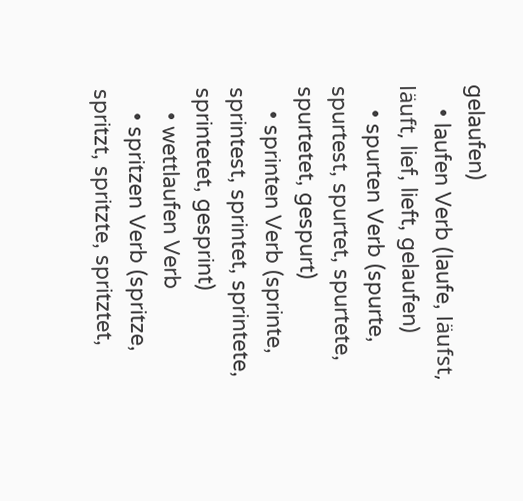gelaufen)
    • laufen Verb (laufe, läufst, läuft, lief, lieft, gelaufen)
    • spurten Verb (spurte, spurtest, spurtet, spurtete, spurtetet, gespurt)
    • sprinten Verb (sprinte, sprintest, sprintet, sprintete, sprintetet, gesprint)
    • wettlaufen Verb
    • spritzen Verb (spritze, spritzt, spritzte, spritztet,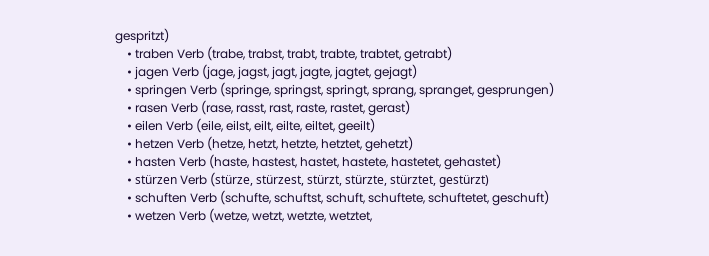gespritzt)
    • traben Verb (trabe, trabst, trabt, trabte, trabtet, getrabt)
    • jagen Verb (jage, jagst, jagt, jagte, jagtet, gejagt)
    • springen Verb (springe, springst, springt, sprang, spranget, gesprungen)
    • rasen Verb (rase, rasst, rast, raste, rastet, gerast)
    • eilen Verb (eile, eilst, eilt, eilte, eiltet, geeilt)
    • hetzen Verb (hetze, hetzt, hetzte, hetztet, gehetzt)
    • hasten Verb (haste, hastest, hastet, hastete, hastetet, gehastet)
    • stürzen Verb (stürze, stürzest, stürzt, stürzte, stürztet, gestürzt)
    • schuften Verb (schufte, schuftst, schuft, schuftete, schuftetet, geschuft)
    • wetzen Verb (wetze, wetzt, wetzte, wetztet,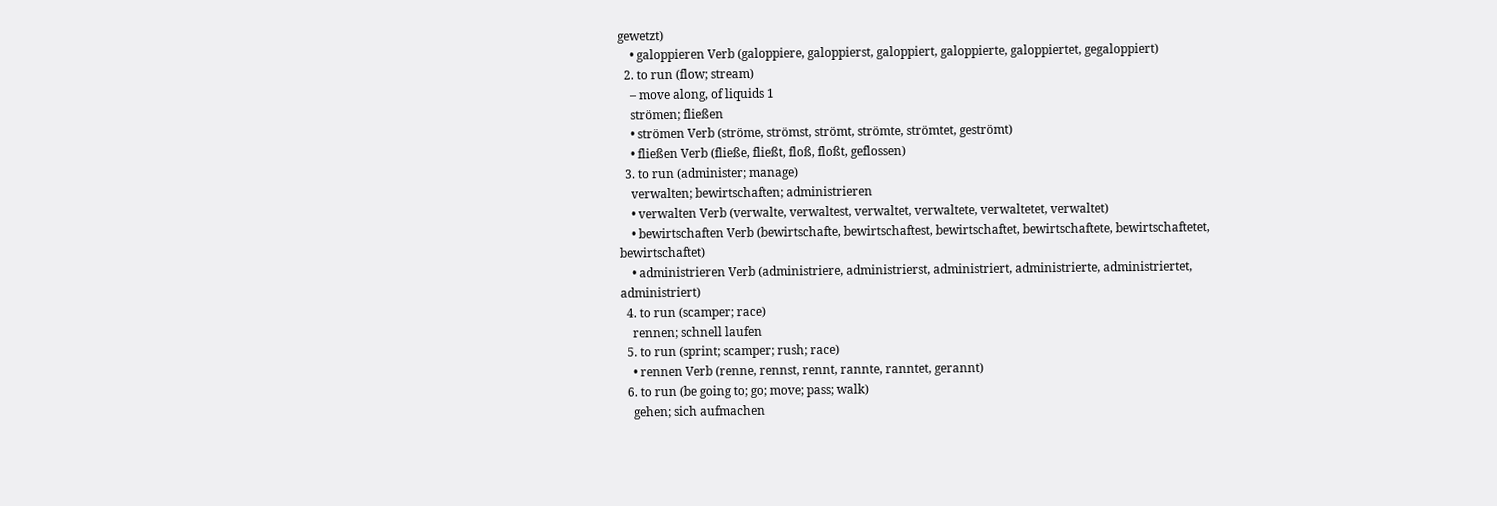gewetzt)
    • galoppieren Verb (galoppiere, galoppierst, galoppiert, galoppierte, galoppiertet, gegaloppiert)
  2. to run (flow; stream)
    – move along, of liquids 1
    strömen; fließen
    • strömen Verb (ströme, strömst, strömt, strömte, strömtet, geströmt)
    • fließen Verb (fließe, fließt, floß, floßt, geflossen)
  3. to run (administer; manage)
    verwalten; bewirtschaften; administrieren
    • verwalten Verb (verwalte, verwaltest, verwaltet, verwaltete, verwaltetet, verwaltet)
    • bewirtschaften Verb (bewirtschafte, bewirtschaftest, bewirtschaftet, bewirtschaftete, bewirtschaftetet, bewirtschaftet)
    • administrieren Verb (administriere, administrierst, administriert, administrierte, administriertet, administriert)
  4. to run (scamper; race)
    rennen; schnell laufen
  5. to run (sprint; scamper; rush; race)
    • rennen Verb (renne, rennst, rennt, rannte, ranntet, gerannt)
  6. to run (be going to; go; move; pass; walk)
    gehen; sich aufmachen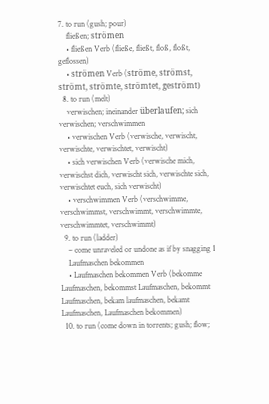7. to run (gush; pour)
    fließen; strömen
    • fließen Verb (fließe, fließt, floß, floßt, geflossen)
    • strömen Verb (ströme, strömst, strömt, strömte, strömtet, geströmt)
  8. to run (melt)
    verwischen; ineinander überlaufen; sich verwischen; verschwimmen
    • verwischen Verb (verwische, verwischt, verwischte, verwischtet, verwischt)
    • sich verwischen Verb (verwische mich, verwischst dich, verwischt sich, verwischte sich, verwischtet euch, sich verwischt)
    • verschwimmen Verb (verschwimme, verschwimmst, verschwimmt, verschwimmte, verschwimmtet, verschwimmt)
  9. to run (ladder)
    – come unraveled or undone as if by snagging 1
    Laufmaschen bekommen
    • Laufmaschen bekommen Verb (bekomme Laufmaschen, bekommst Laufmaschen, bekommt Laufmaschen, bekam laufmaschen, bekamt Laufmaschen, Laufmaschen bekommen)
  10. to run (come down in torrents; gush; flow;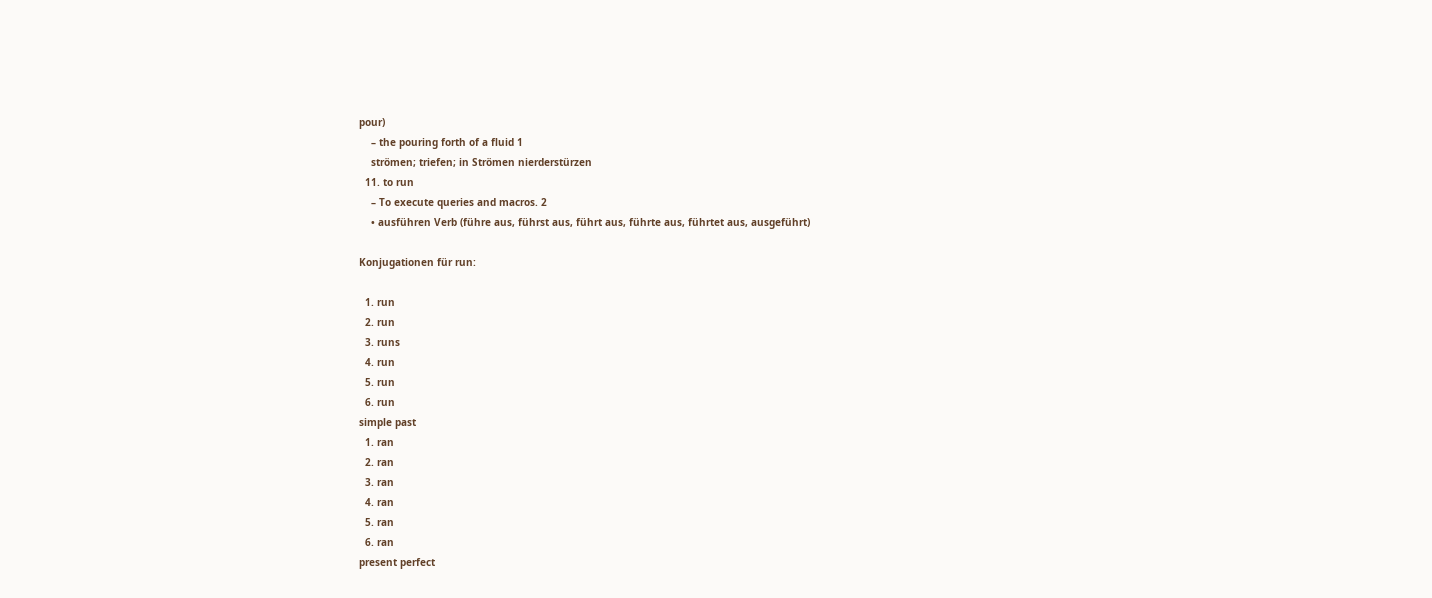pour)
    – the pouring forth of a fluid 1
    strömen; triefen; in Strömen nierderstürzen
  11. to run
    – To execute queries and macros. 2
    • ausführen Verb (führe aus, führst aus, führt aus, führte aus, führtet aus, ausgeführt)

Konjugationen für run:

  1. run
  2. run
  3. runs
  4. run
  5. run
  6. run
simple past
  1. ran
  2. ran
  3. ran
  4. ran
  5. ran
  6. ran
present perfect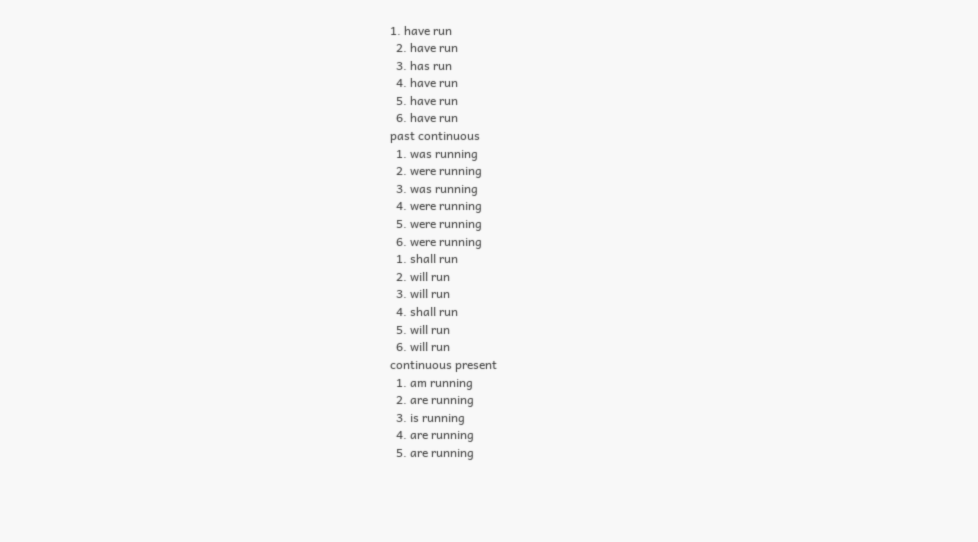1. have run
  2. have run
  3. has run
  4. have run
  5. have run
  6. have run
past continuous
  1. was running
  2. were running
  3. was running
  4. were running
  5. were running
  6. were running
  1. shall run
  2. will run
  3. will run
  4. shall run
  5. will run
  6. will run
continuous present
  1. am running
  2. are running
  3. is running
  4. are running
  5. are running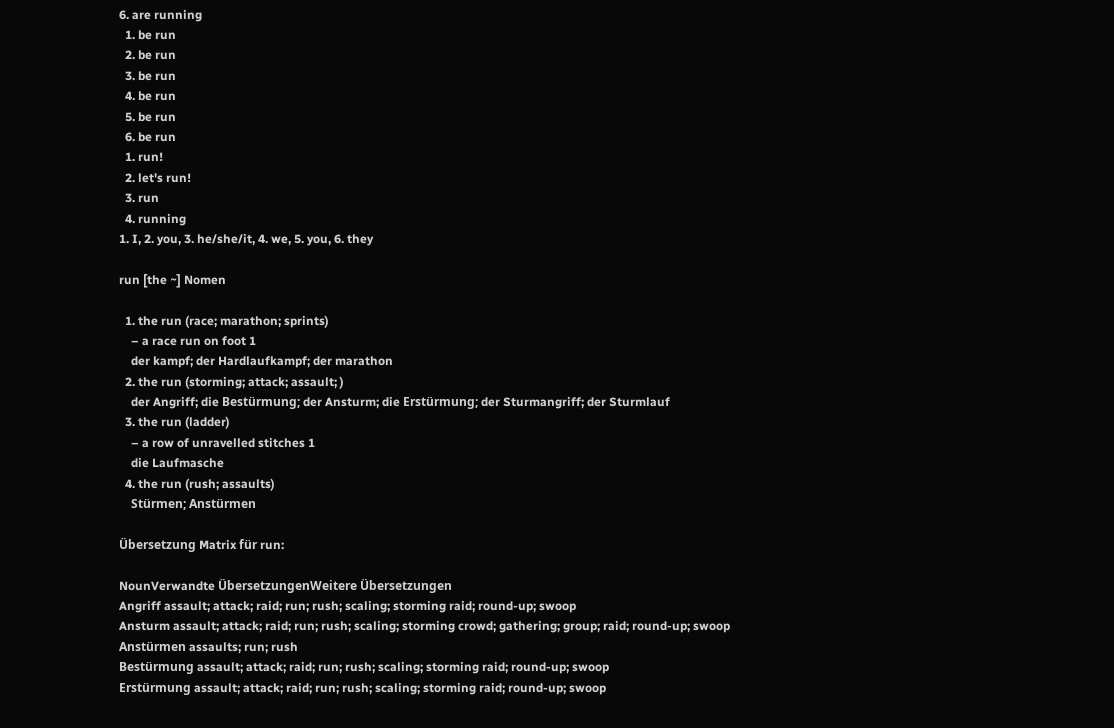6. are running
  1. be run
  2. be run
  3. be run
  4. be run
  5. be run
  6. be run
  1. run!
  2. let's run!
  3. run
  4. running
1. I, 2. you, 3. he/she/it, 4. we, 5. you, 6. they

run [the ~] Nomen

  1. the run (race; marathon; sprints)
    – a race run on foot 1
    der kampf; der Hardlaufkampf; der marathon
  2. the run (storming; attack; assault; )
    der Angriff; die Bestürmung; der Ansturm; die Erstürmung; der Sturmangriff; der Sturmlauf
  3. the run (ladder)
    – a row of unravelled stitches 1
    die Laufmasche
  4. the run (rush; assaults)
    Stürmen; Anstürmen

Übersetzung Matrix für run:

NounVerwandte ÜbersetzungenWeitere Übersetzungen
Angriff assault; attack; raid; run; rush; scaling; storming raid; round-up; swoop
Ansturm assault; attack; raid; run; rush; scaling; storming crowd; gathering; group; raid; round-up; swoop
Anstürmen assaults; run; rush
Bestürmung assault; attack; raid; run; rush; scaling; storming raid; round-up; swoop
Erstürmung assault; attack; raid; run; rush; scaling; storming raid; round-up; swoop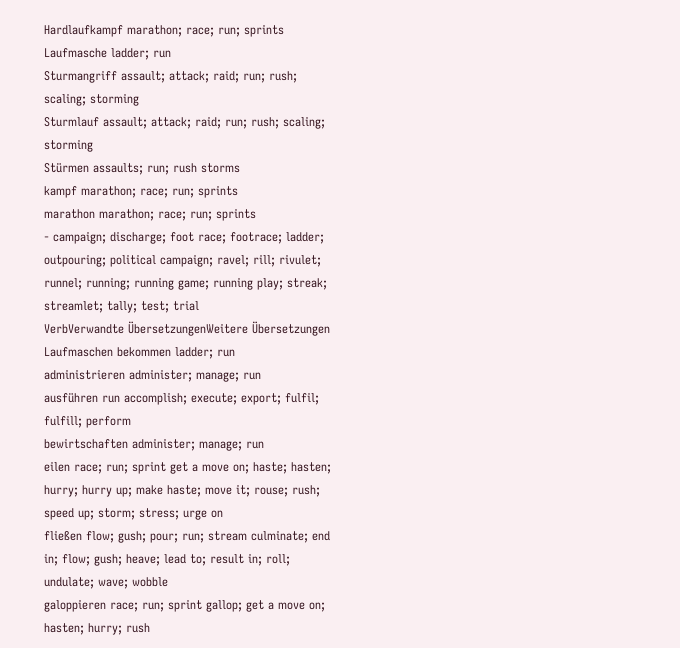Hardlaufkampf marathon; race; run; sprints
Laufmasche ladder; run
Sturmangriff assault; attack; raid; run; rush; scaling; storming
Sturmlauf assault; attack; raid; run; rush; scaling; storming
Stürmen assaults; run; rush storms
kampf marathon; race; run; sprints
marathon marathon; race; run; sprints
- campaign; discharge; foot race; footrace; ladder; outpouring; political campaign; ravel; rill; rivulet; runnel; running; running game; running play; streak; streamlet; tally; test; trial
VerbVerwandte ÜbersetzungenWeitere Übersetzungen
Laufmaschen bekommen ladder; run
administrieren administer; manage; run
ausführen run accomplish; execute; export; fulfil; fulfill; perform
bewirtschaften administer; manage; run
eilen race; run; sprint get a move on; haste; hasten; hurry; hurry up; make haste; move it; rouse; rush; speed up; storm; stress; urge on
fließen flow; gush; pour; run; stream culminate; end in; flow; gush; heave; lead to; result in; roll; undulate; wave; wobble
galoppieren race; run; sprint gallop; get a move on; hasten; hurry; rush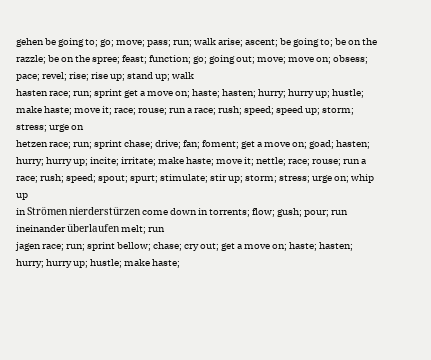gehen be going to; go; move; pass; run; walk arise; ascent; be going to; be on the razzle; be on the spree; feast; function; go; going out; move; move on; obsess; pace; revel; rise; rise up; stand up; walk
hasten race; run; sprint get a move on; haste; hasten; hurry; hurry up; hustle; make haste; move it; race; rouse; run a race; rush; speed; speed up; storm; stress; urge on
hetzen race; run; sprint chase; drive; fan; foment; get a move on; goad; hasten; hurry; hurry up; incite; irritate; make haste; move it; nettle; race; rouse; run a race; rush; speed; spout; spurt; stimulate; stir up; storm; stress; urge on; whip up
in Strömen nierderstürzen come down in torrents; flow; gush; pour; run
ineinander überlaufen melt; run
jagen race; run; sprint bellow; chase; cry out; get a move on; haste; hasten; hurry; hurry up; hustle; make haste;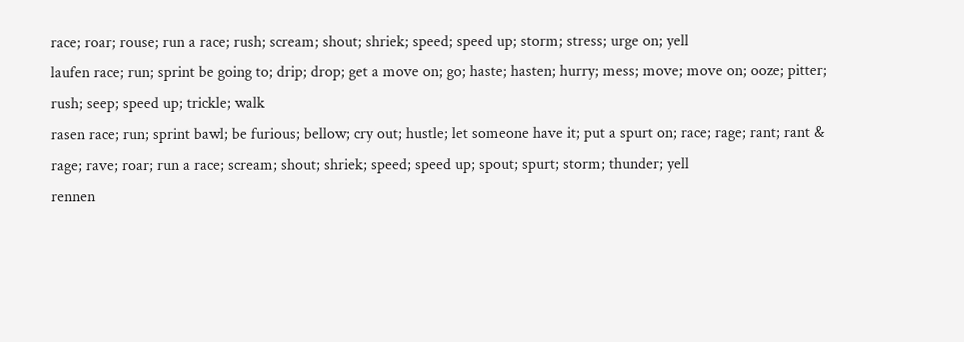race; roar; rouse; run a race; rush; scream; shout; shriek; speed; speed up; storm; stress; urge on; yell
laufen race; run; sprint be going to; drip; drop; get a move on; go; haste; hasten; hurry; mess; move; move on; ooze; pitter; rush; seep; speed up; trickle; walk
rasen race; run; sprint bawl; be furious; bellow; cry out; hustle; let someone have it; put a spurt on; race; rage; rant; rant & rage; rave; roar; run a race; scream; shout; shriek; speed; speed up; spout; spurt; storm; thunder; yell
rennen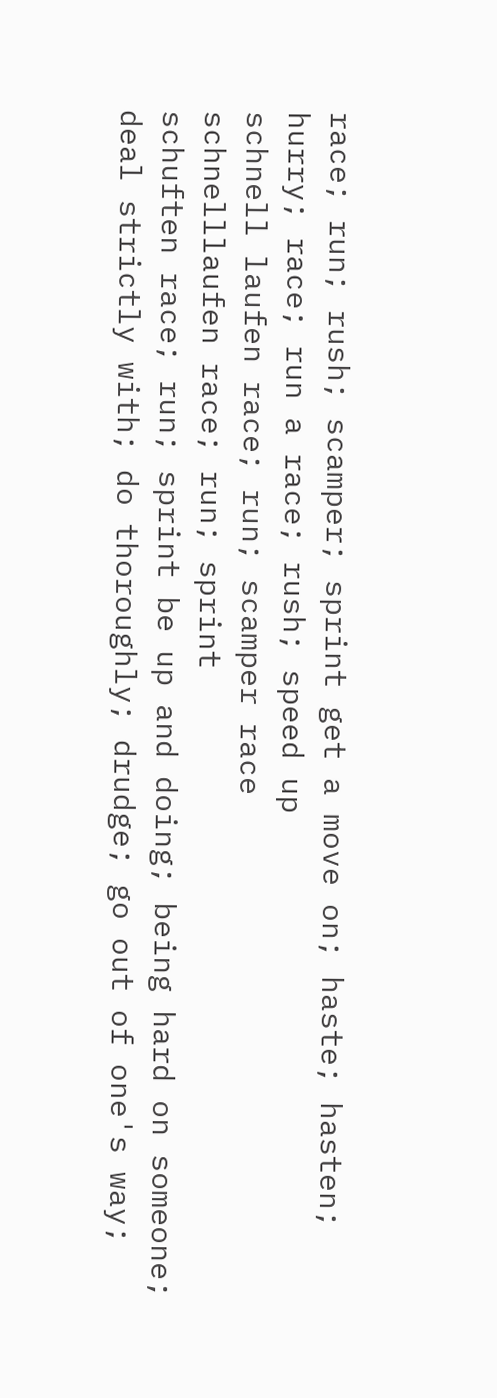race; run; rush; scamper; sprint get a move on; haste; hasten; hurry; race; run a race; rush; speed up
schnell laufen race; run; scamper race
schnelllaufen race; run; sprint
schuften race; run; sprint be up and doing; being hard on someone; deal strictly with; do thoroughly; drudge; go out of one's way;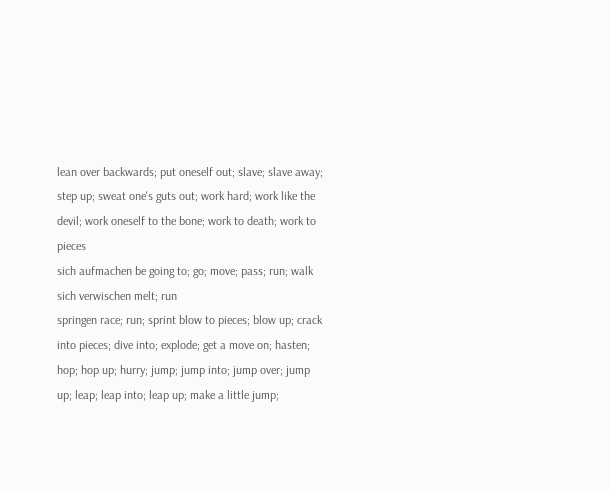lean over backwards; put oneself out; slave; slave away; step up; sweat one's guts out; work hard; work like the devil; work oneself to the bone; work to death; work to pieces
sich aufmachen be going to; go; move; pass; run; walk
sich verwischen melt; run
springen race; run; sprint blow to pieces; blow up; crack into pieces; dive into; explode; get a move on; hasten; hop; hop up; hurry; jump; jump into; jump over; jump up; leap; leap into; leap up; make a little jump;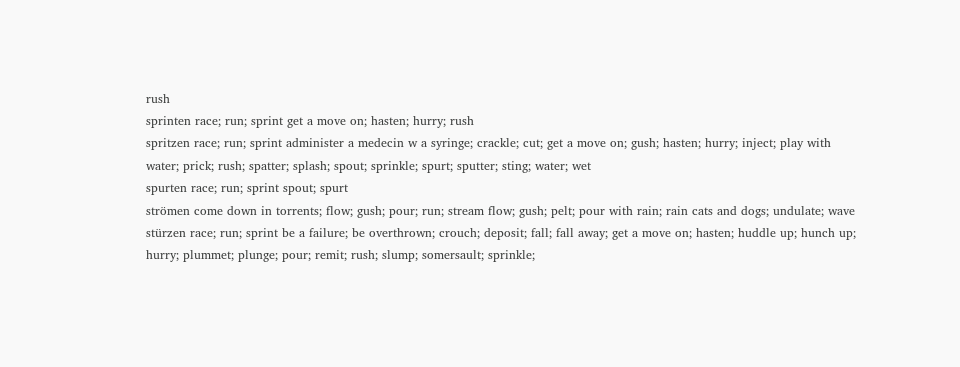rush
sprinten race; run; sprint get a move on; hasten; hurry; rush
spritzen race; run; sprint administer a medecin w a syringe; crackle; cut; get a move on; gush; hasten; hurry; inject; play with water; prick; rush; spatter; splash; spout; sprinkle; spurt; sputter; sting; water; wet
spurten race; run; sprint spout; spurt
strömen come down in torrents; flow; gush; pour; run; stream flow; gush; pelt; pour with rain; rain cats and dogs; undulate; wave
stürzen race; run; sprint be a failure; be overthrown; crouch; deposit; fall; fall away; get a move on; hasten; huddle up; hunch up; hurry; plummet; plunge; pour; remit; rush; slump; somersault; sprinkle;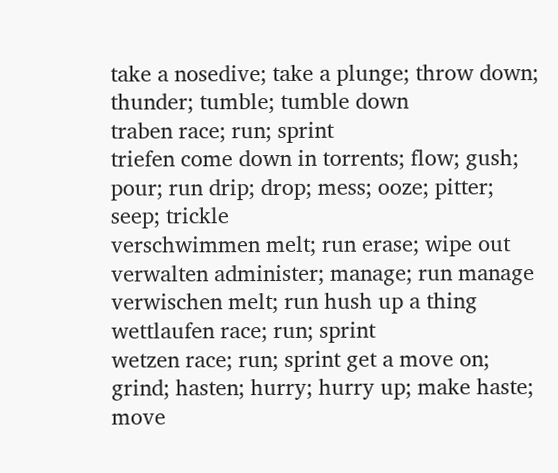take a nosedive; take a plunge; throw down; thunder; tumble; tumble down
traben race; run; sprint
triefen come down in torrents; flow; gush; pour; run drip; drop; mess; ooze; pitter; seep; trickle
verschwimmen melt; run erase; wipe out
verwalten administer; manage; run manage
verwischen melt; run hush up a thing
wettlaufen race; run; sprint
wetzen race; run; sprint get a move on; grind; hasten; hurry; hurry up; make haste; move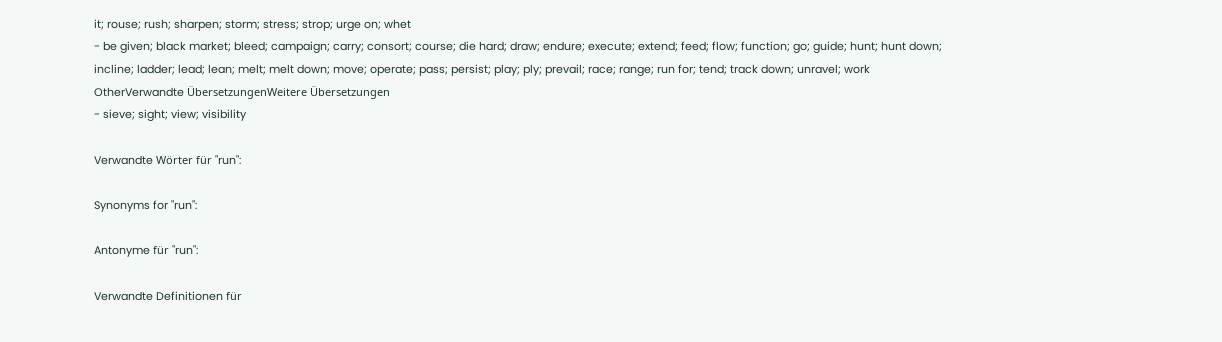it; rouse; rush; sharpen; storm; stress; strop; urge on; whet
- be given; black market; bleed; campaign; carry; consort; course; die hard; draw; endure; execute; extend; feed; flow; function; go; guide; hunt; hunt down; incline; ladder; lead; lean; melt; melt down; move; operate; pass; persist; play; ply; prevail; race; range; run for; tend; track down; unravel; work
OtherVerwandte ÜbersetzungenWeitere Übersetzungen
- sieve; sight; view; visibility

Verwandte Wörter für "run":

Synonyms for "run":

Antonyme für "run":

Verwandte Definitionen für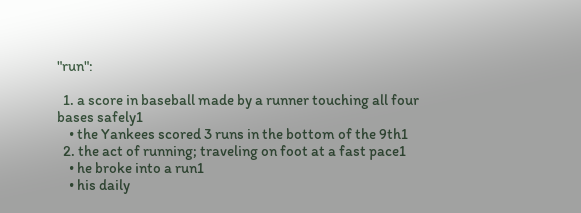"run":

  1. a score in baseball made by a runner touching all four bases safely1
    • the Yankees scored 3 runs in the bottom of the 9th1
  2. the act of running; traveling on foot at a fast pace1
    • he broke into a run1
    • his daily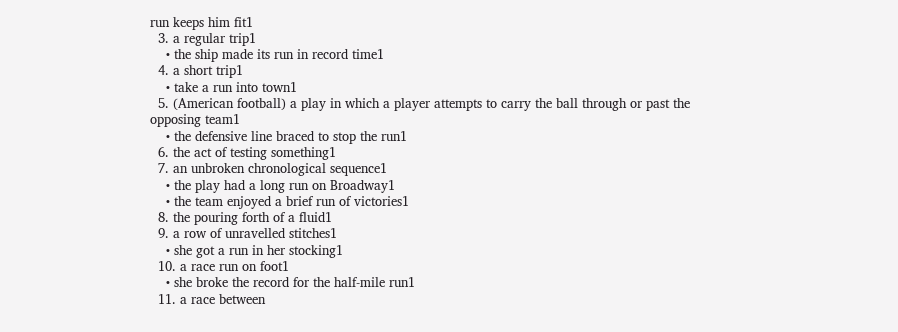run keeps him fit1
  3. a regular trip1
    • the ship made its run in record time1
  4. a short trip1
    • take a run into town1
  5. (American football) a play in which a player attempts to carry the ball through or past the opposing team1
    • the defensive line braced to stop the run1
  6. the act of testing something1
  7. an unbroken chronological sequence1
    • the play had a long run on Broadway1
    • the team enjoyed a brief run of victories1
  8. the pouring forth of a fluid1
  9. a row of unravelled stitches1
    • she got a run in her stocking1
  10. a race run on foot1
    • she broke the record for the half-mile run1
  11. a race between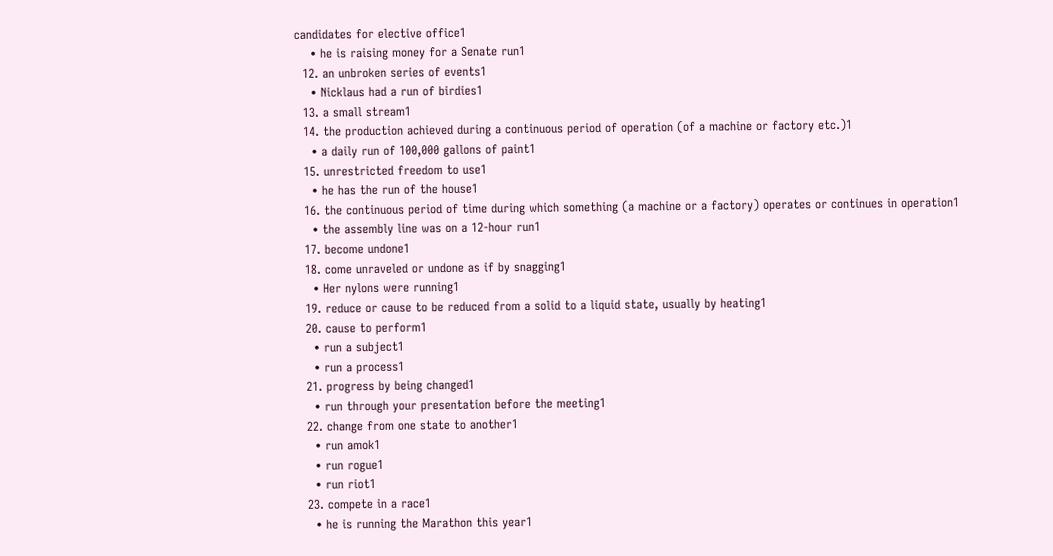candidates for elective office1
    • he is raising money for a Senate run1
  12. an unbroken series of events1
    • Nicklaus had a run of birdies1
  13. a small stream1
  14. the production achieved during a continuous period of operation (of a machine or factory etc.)1
    • a daily run of 100,000 gallons of paint1
  15. unrestricted freedom to use1
    • he has the run of the house1
  16. the continuous period of time during which something (a machine or a factory) operates or continues in operation1
    • the assembly line was on a 12-hour run1
  17. become undone1
  18. come unraveled or undone as if by snagging1
    • Her nylons were running1
  19. reduce or cause to be reduced from a solid to a liquid state, usually by heating1
  20. cause to perform1
    • run a subject1
    • run a process1
  21. progress by being changed1
    • run through your presentation before the meeting1
  22. change from one state to another1
    • run amok1
    • run rogue1
    • run riot1
  23. compete in a race1
    • he is running the Marathon this year1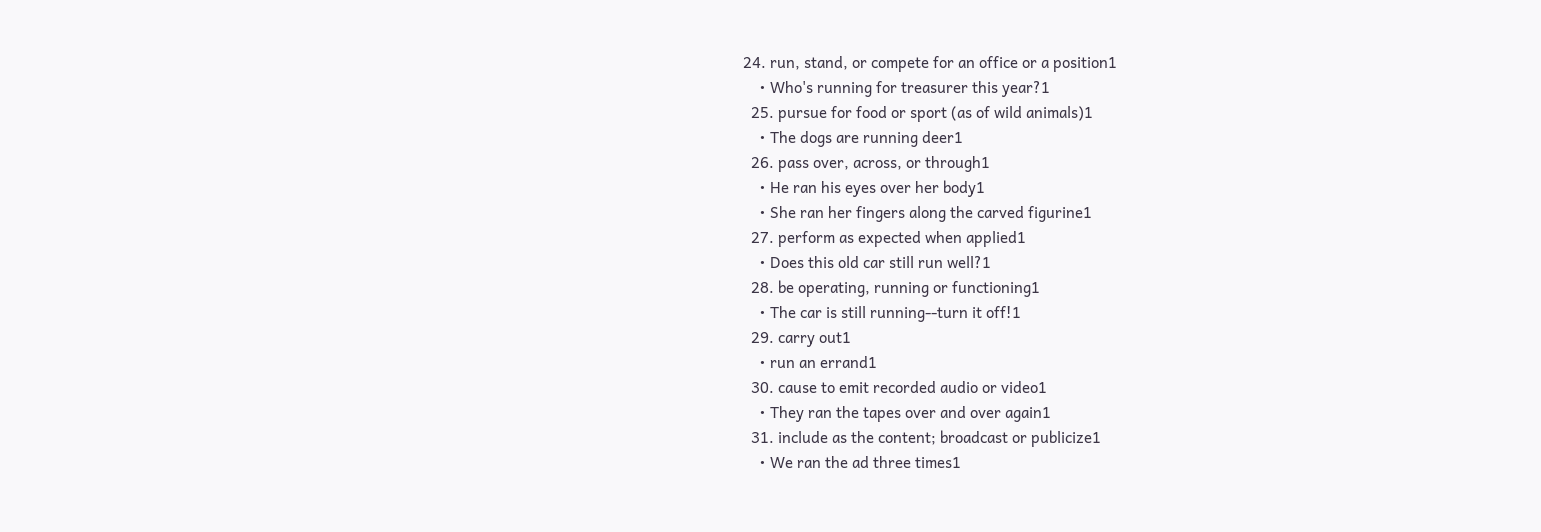24. run, stand, or compete for an office or a position1
    • Who's running for treasurer this year?1
  25. pursue for food or sport (as of wild animals)1
    • The dogs are running deer1
  26. pass over, across, or through1
    • He ran his eyes over her body1
    • She ran her fingers along the carved figurine1
  27. perform as expected when applied1
    • Does this old car still run well?1
  28. be operating, running or functioning1
    • The car is still running--turn it off!1
  29. carry out1
    • run an errand1
  30. cause to emit recorded audio or video1
    • They ran the tapes over and over again1
  31. include as the content; broadcast or publicize1
    • We ran the ad three times1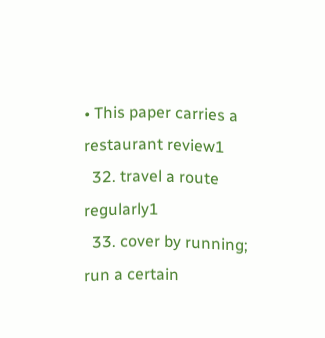• This paper carries a restaurant review1
  32. travel a route regularly1
  33. cover by running; run a certain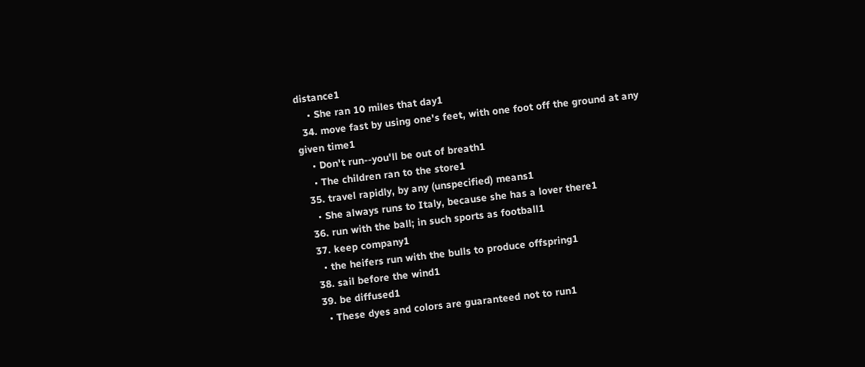distance1
    • She ran 10 miles that day1
  34. move fast by using one's feet, with one foot off the ground at any given time1
    • Don't run--you'll be out of breath1
    • The children ran to the store1
  35. travel rapidly, by any (unspecified) means1
    • She always runs to Italy, because she has a lover there1
  36. run with the ball; in such sports as football1
  37. keep company1
    • the heifers run with the bulls to produce offspring1
  38. sail before the wind1
  39. be diffused1
    • These dyes and colors are guaranteed not to run1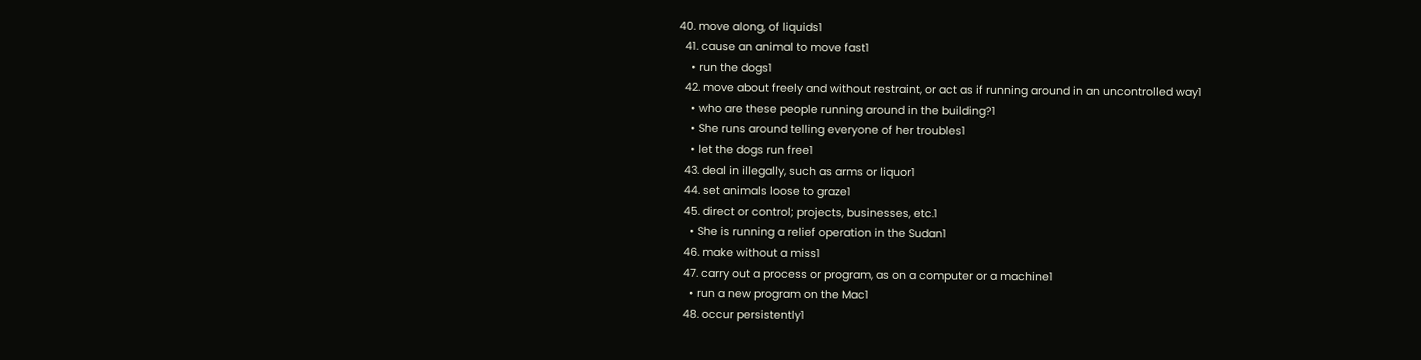40. move along, of liquids1
  41. cause an animal to move fast1
    • run the dogs1
  42. move about freely and without restraint, or act as if running around in an uncontrolled way1
    • who are these people running around in the building?1
    • She runs around telling everyone of her troubles1
    • let the dogs run free1
  43. deal in illegally, such as arms or liquor1
  44. set animals loose to graze1
  45. direct or control; projects, businesses, etc.1
    • She is running a relief operation in the Sudan1
  46. make without a miss1
  47. carry out a process or program, as on a computer or a machine1
    • run a new program on the Mac1
  48. occur persistently1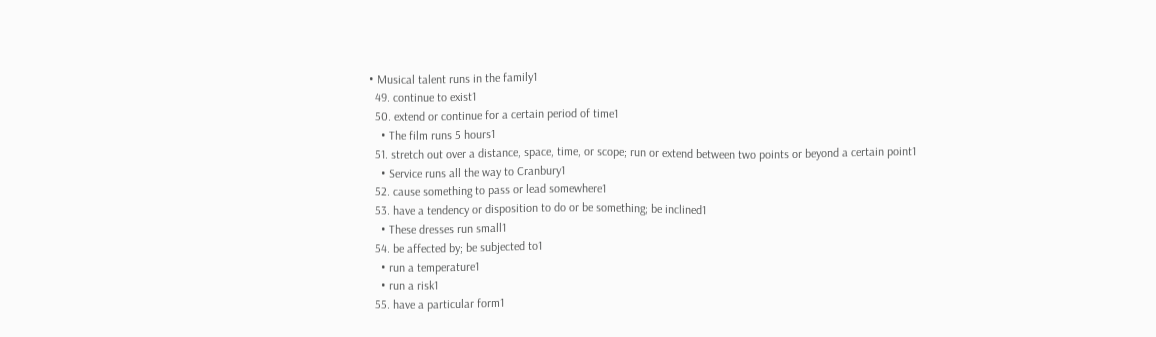• Musical talent runs in the family1
  49. continue to exist1
  50. extend or continue for a certain period of time1
    • The film runs 5 hours1
  51. stretch out over a distance, space, time, or scope; run or extend between two points or beyond a certain point1
    • Service runs all the way to Cranbury1
  52. cause something to pass or lead somewhere1
  53. have a tendency or disposition to do or be something; be inclined1
    • These dresses run small1
  54. be affected by; be subjected to1
    • run a temperature1
    • run a risk1
  55. have a particular form1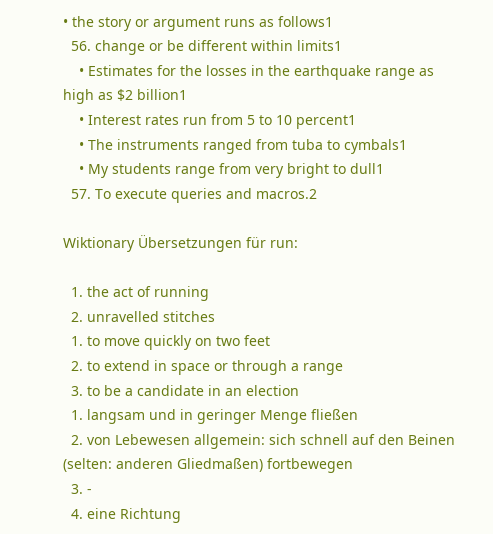• the story or argument runs as follows1
  56. change or be different within limits1
    • Estimates for the losses in the earthquake range as high as $2 billion1
    • Interest rates run from 5 to 10 percent1
    • The instruments ranged from tuba to cymbals1
    • My students range from very bright to dull1
  57. To execute queries and macros.2

Wiktionary Übersetzungen für run:

  1. the act of running
  2. unravelled stitches
  1. to move quickly on two feet
  2. to extend in space or through a range
  3. to be a candidate in an election
  1. langsam und in geringer Menge fließen
  2. von Lebewesen allgemein: sich schnell auf den Beinen (selten: anderen Gliedmaßen) fortbewegen
  3. -
  4. eine Richtung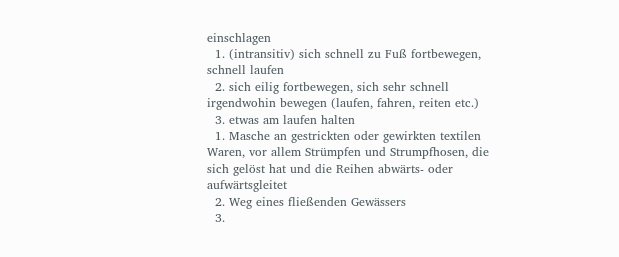einschlagen
  1. (intransitiv) sich schnell zu Fuß fortbewegen, schnell laufen
  2. sich eilig fortbewegen, sich sehr schnell irgendwohin bewegen (laufen, fahren, reiten etc.)
  3. etwas am laufen halten
  1. Masche an gestrickten oder gewirkten textilen Waren, vor allem Strümpfen und Strumpfhosen, die sich gelöst hat und die Reihen abwärts- oder aufwärtsgleitet
  2. Weg eines fließenden Gewässers
  3.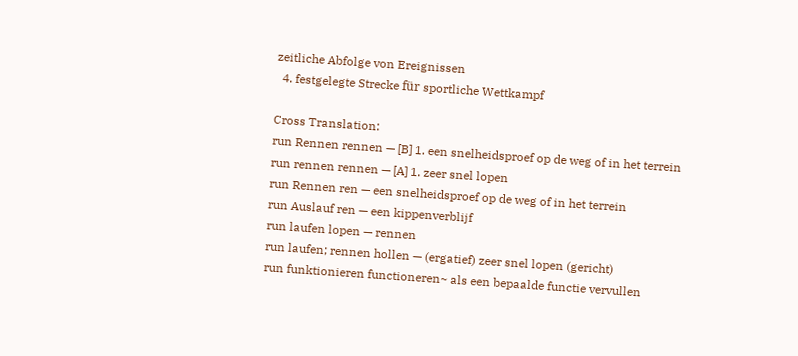zeitliche Abfolge von Ereignissen
  4. festgelegte Strecke für sportliche Wettkampf

Cross Translation:
run Rennen rennen — [B] 1. een snelheidsproef op de weg of in het terrein
run rennen rennen — [A] 1. zeer snel lopen
run Rennen ren — een snelheidsproef op de weg of in het terrein
run Auslauf ren — een kippenverblijf
run laufen lopen — rennen
run laufen; rennen hollen — (ergatief) zeer snel lopen (gericht)
run funktionieren functioneren~ als een bepaalde functie vervullen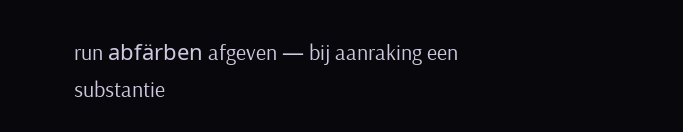run abfärben afgeven — bij aanraking een substantie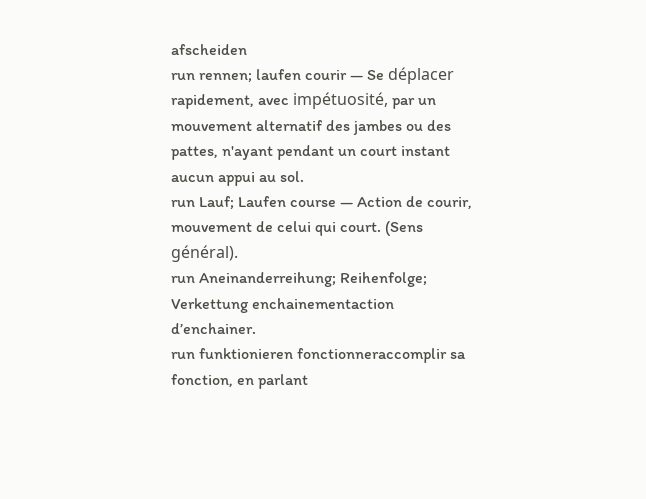afscheiden
run rennen; laufen courir — Se déplacer rapidement, avec impétuosité, par un mouvement alternatif des jambes ou des pattes, n'ayant pendant un court instant aucun appui au sol.
run Lauf; Laufen course — Action de courir, mouvement de celui qui court. (Sens général).
run Aneinanderreihung; Reihenfolge; Verkettung enchainementaction d’enchainer.
run funktionieren fonctionneraccomplir sa fonction, en parlant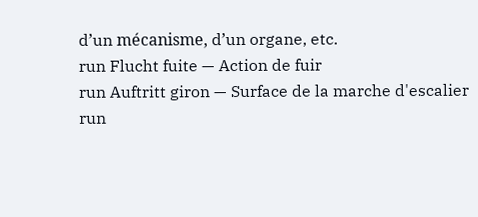d’un mécanisme, d’un organe, etc.
run Flucht fuite — Action de fuir
run Auftritt giron — Surface de la marche d'escalier
run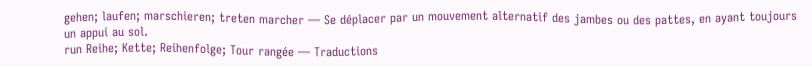gehen; laufen; marschieren; treten marcher — Se déplacer par un mouvement alternatif des jambes ou des pattes, en ayant toujours un appui au sol.
run Reihe; Kette; Reihenfolge; Tour rangée — Traductions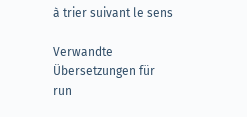à trier suivant le sens

Verwandte Übersetzungen für run